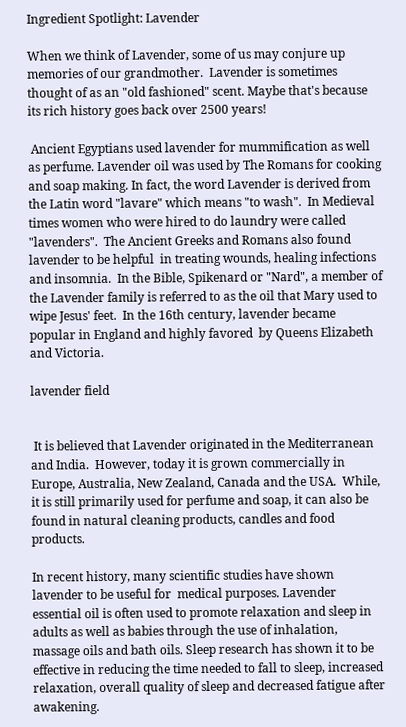Ingredient Spotlight: Lavender

When we think of Lavender, some of us may conjure up memories of our grandmother.  Lavender is sometimes thought of as an "old fashioned" scent. Maybe that's because its rich history goes back over 2500 years!

 Ancient Egyptians used lavender for mummification as well as perfume. Lavender oil was used by The Romans for cooking and soap making. In fact, the word Lavender is derived from the Latin word "lavare" which means "to wash".  In Medieval times women who were hired to do laundry were called "lavenders".  The Ancient Greeks and Romans also found lavender to be helpful  in treating wounds, healing infections and insomnia.  In the Bible, Spikenard or "Nard", a member of the Lavender family is referred to as the oil that Mary used to wipe Jesus' feet.  In the 16th century, lavender became popular in England and highly favored  by Queens Elizabeth and Victoria.

lavender field


 It is believed that Lavender originated in the Mediterranean and India.  However, today it is grown commercially in Europe, Australia, New Zealand, Canada and the USA.  While, it is still primarily used for perfume and soap, it can also be found in natural cleaning products, candles and food products.

In recent history, many scientific studies have shown lavender to be useful for  medical purposes. Lavender essential oil is often used to promote relaxation and sleep in adults as well as babies through the use of inhalation, massage oils and bath oils. Sleep research has shown it to be effective in reducing the time needed to fall to sleep, increased relaxation, overall quality of sleep and decreased fatigue after awakening.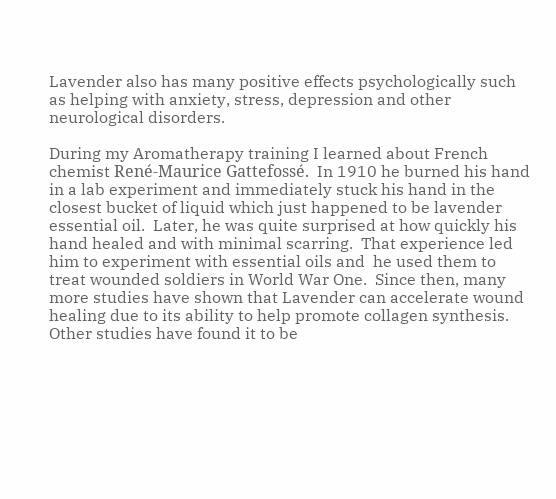Lavender also has many positive effects psychologically such as helping with anxiety, stress, depression and other neurological disorders.

During my Aromatherapy training I learned about French chemist René-Maurice Gattefossé.  In 1910 he burned his hand in a lab experiment and immediately stuck his hand in the closest bucket of liquid which just happened to be lavender essential oil.  Later, he was quite surprised at how quickly his hand healed and with minimal scarring.  That experience led him to experiment with essential oils and  he used them to treat wounded soldiers in World War One.  Since then, many more studies have shown that Lavender can accelerate wound healing due to its ability to help promote collagen synthesis. Other studies have found it to be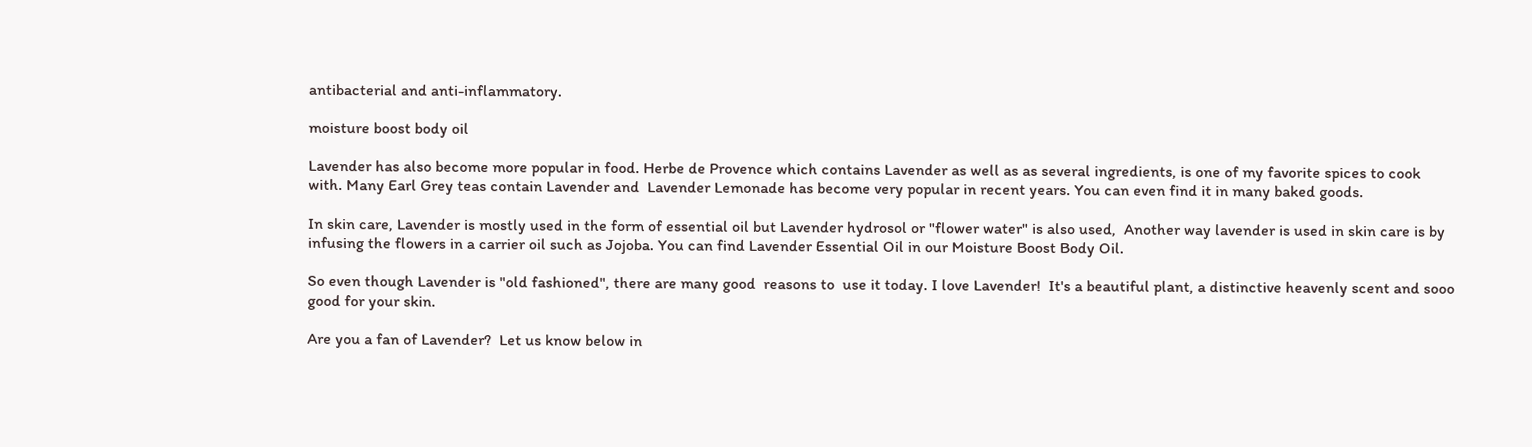antibacterial and anti-inflammatory.

moisture boost body oil

Lavender has also become more popular in food. Herbe de Provence which contains Lavender as well as as several ingredients, is one of my favorite spices to cook with. Many Earl Grey teas contain Lavender and  Lavender Lemonade has become very popular in recent years. You can even find it in many baked goods.

In skin care, Lavender is mostly used in the form of essential oil but Lavender hydrosol or "flower water" is also used,  Another way lavender is used in skin care is by infusing the flowers in a carrier oil such as Jojoba. You can find Lavender Essential Oil in our Moisture Boost Body Oil.

So even though Lavender is "old fashioned", there are many good  reasons to  use it today. I love Lavender!  It's a beautiful plant, a distinctive heavenly scent and sooo good for your skin.

Are you a fan of Lavender?  Let us know below in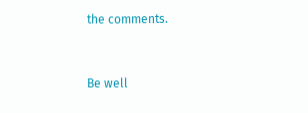the comments.


Be well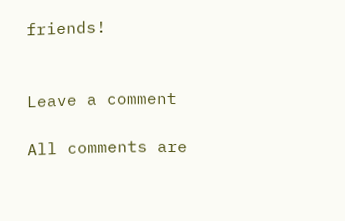friends!


Leave a comment

All comments are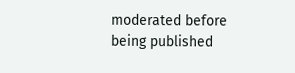moderated before being published